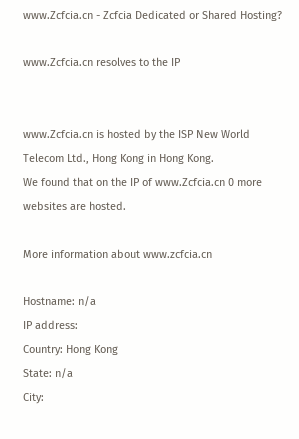www.Zcfcia.cn - Zcfcia Dedicated or Shared Hosting?

www.Zcfcia.cn resolves to the IP


www.Zcfcia.cn is hosted by the ISP New World Telecom Ltd., Hong Kong in Hong Kong.
We found that on the IP of www.Zcfcia.cn 0 more websites are hosted.

More information about www.zcfcia.cn

Hostname: n/a
IP address:
Country: Hong Kong
State: n/a
City: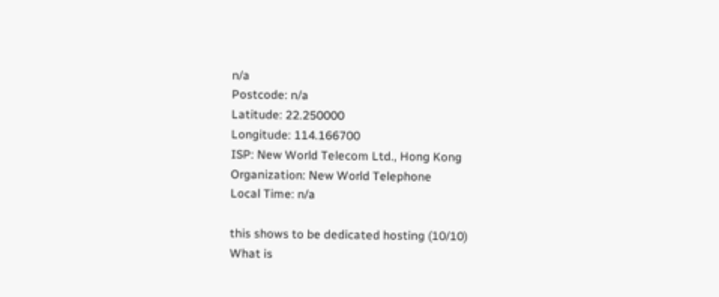n/a
Postcode: n/a
Latitude: 22.250000
Longitude: 114.166700
ISP: New World Telecom Ltd., Hong Kong
Organization: New World Telephone
Local Time: n/a

this shows to be dedicated hosting (10/10)
What is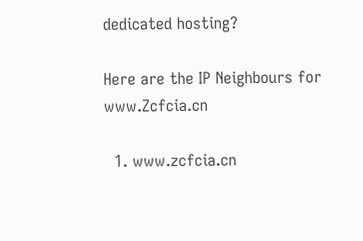dedicated hosting?

Here are the IP Neighbours for www.Zcfcia.cn

  1. www.zcfcia.cn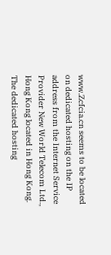www.Zcfcia.cn seems to be located on dedicated hosting on the IP address from the Internet Service Provider New World Telecom Ltd., Hong Kong located in Hong Kong. The dedicated hosting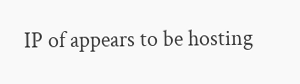IP of appears to be hosting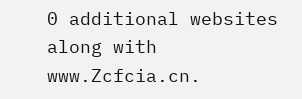0 additional websites along with www.Zcfcia.cn.